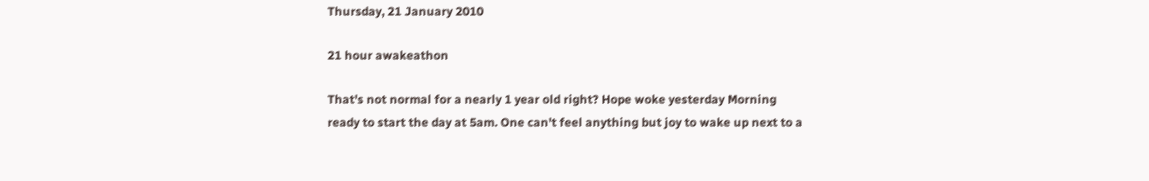Thursday, 21 January 2010

21 hour awakeathon

That's not normal for a nearly 1 year old right? Hope woke yesterday Morning ready to start the day at 5am. One can't feel anything but joy to wake up next to a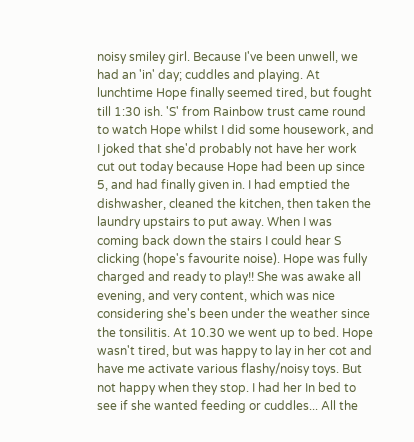noisy smiley girl. Because I've been unwell, we had an 'in' day; cuddles and playing. At lunchtime Hope finally seemed tired, but fought till 1:30 ish. 'S' from Rainbow trust came round to watch Hope whilst I did some housework, and I joked that she'd probably not have her work cut out today because Hope had been up since 5, and had finally given in. I had emptied the dishwasher, cleaned the kitchen, then taken the laundry upstairs to put away. When I was coming back down the stairs I could hear S clicking (hope's favourite noise). Hope was fully charged and ready to play!! She was awake all evening, and very content, which was nice considering she's been under the weather since the tonsilitis. At 10.30 we went up to bed. Hope wasn't tired, but was happy to lay in her cot and have me activate various flashy/noisy toys. But not happy when they stop. I had her In bed to see if she wanted feeding or cuddles... All the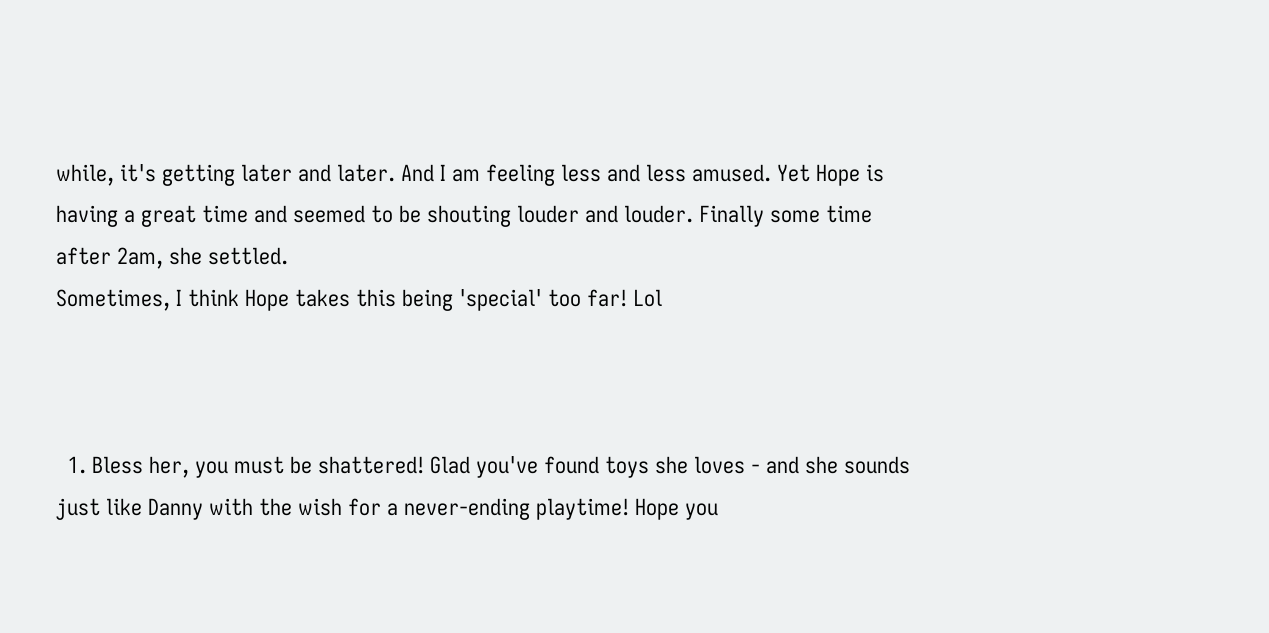while, it's getting later and later. And I am feeling less and less amused. Yet Hope is having a great time and seemed to be shouting louder and louder. Finally some time after 2am, she settled.
Sometimes, I think Hope takes this being 'special' too far! Lol



  1. Bless her, you must be shattered! Glad you've found toys she loves - and she sounds just like Danny with the wish for a never-ending playtime! Hope you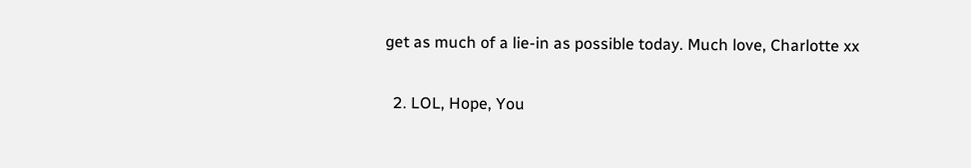get as much of a lie-in as possible today. Much love, Charlotte xx

  2. LOL, Hope, You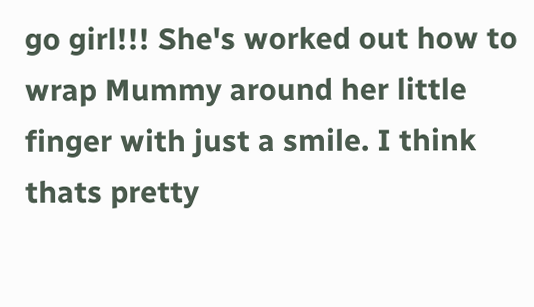go girl!!! She's worked out how to wrap Mummy around her little finger with just a smile. I think thats pretty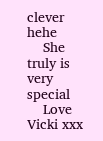clever hehe
    She truly is very special
    Love Vicki xxx